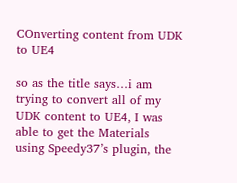COnverting content from UDK to UE4

so as the title says…i am trying to convert all of my UDK content to UE4, I was able to get the Materials using Speedy37’s plugin, the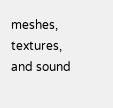meshes, textures, and sound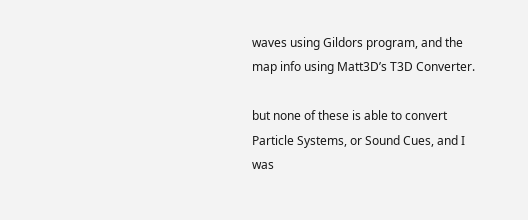waves using Gildors program, and the map info using Matt3D’s T3D Converter.

but none of these is able to convert Particle Systems, or Sound Cues, and I was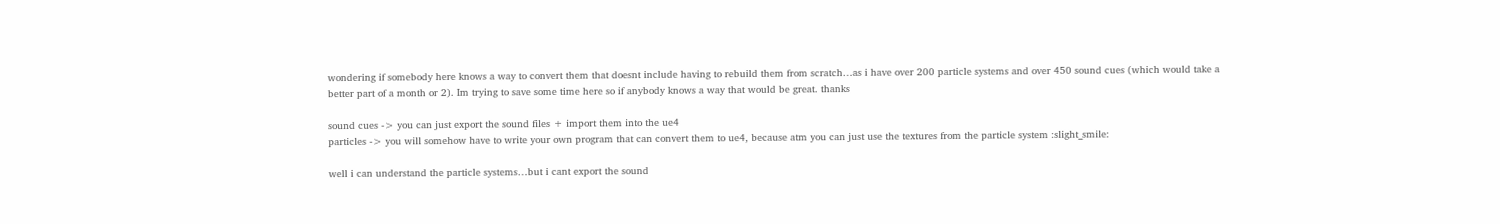wondering if somebody here knows a way to convert them that doesnt include having to rebuild them from scratch…as i have over 200 particle systems and over 450 sound cues (which would take a better part of a month or 2). Im trying to save some time here so if anybody knows a way that would be great. thanks

sound cues -> you can just export the sound files + import them into the ue4
particles -> you will somehow have to write your own program that can convert them to ue4, because atm you can just use the textures from the particle system :slight_smile:

well i can understand the particle systems…but i cant export the sound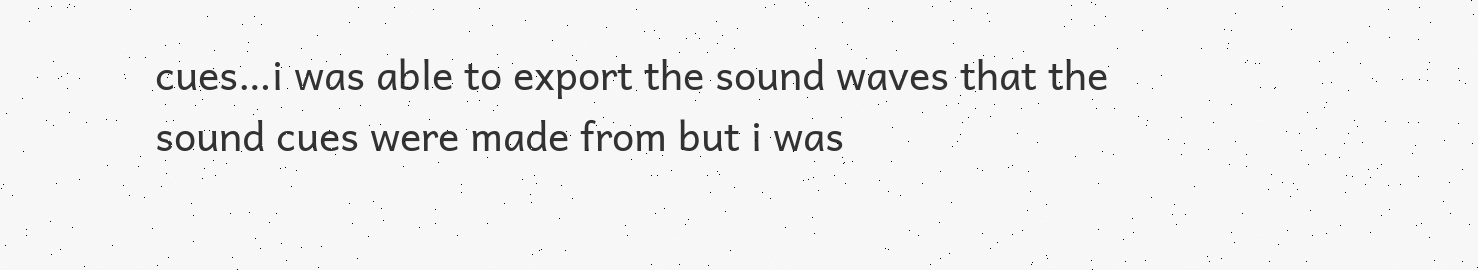cues…i was able to export the sound waves that the sound cues were made from but i was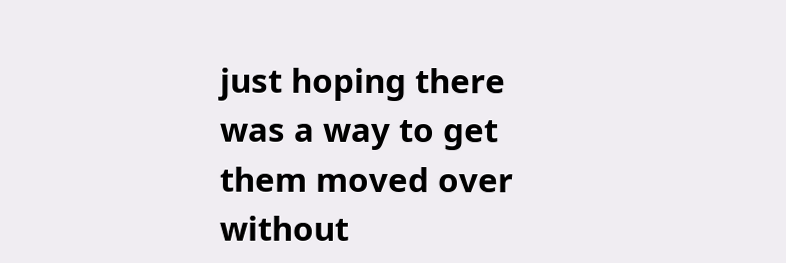just hoping there was a way to get them moved over without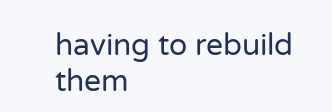having to rebuild them